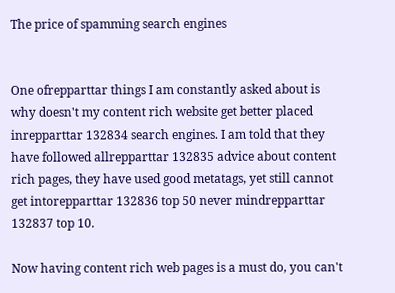The price of spamming search engines


One ofrepparttar things I am constantly asked about is why doesn't my content rich website get better placed inrepparttar 132834 search engines. I am told that they have followed allrepparttar 132835 advice about content rich pages, they have used good metatags, yet still cannot get intorepparttar 132836 top 50 never mindrepparttar 132837 top 10.

Now having content rich web pages is a must do, you can't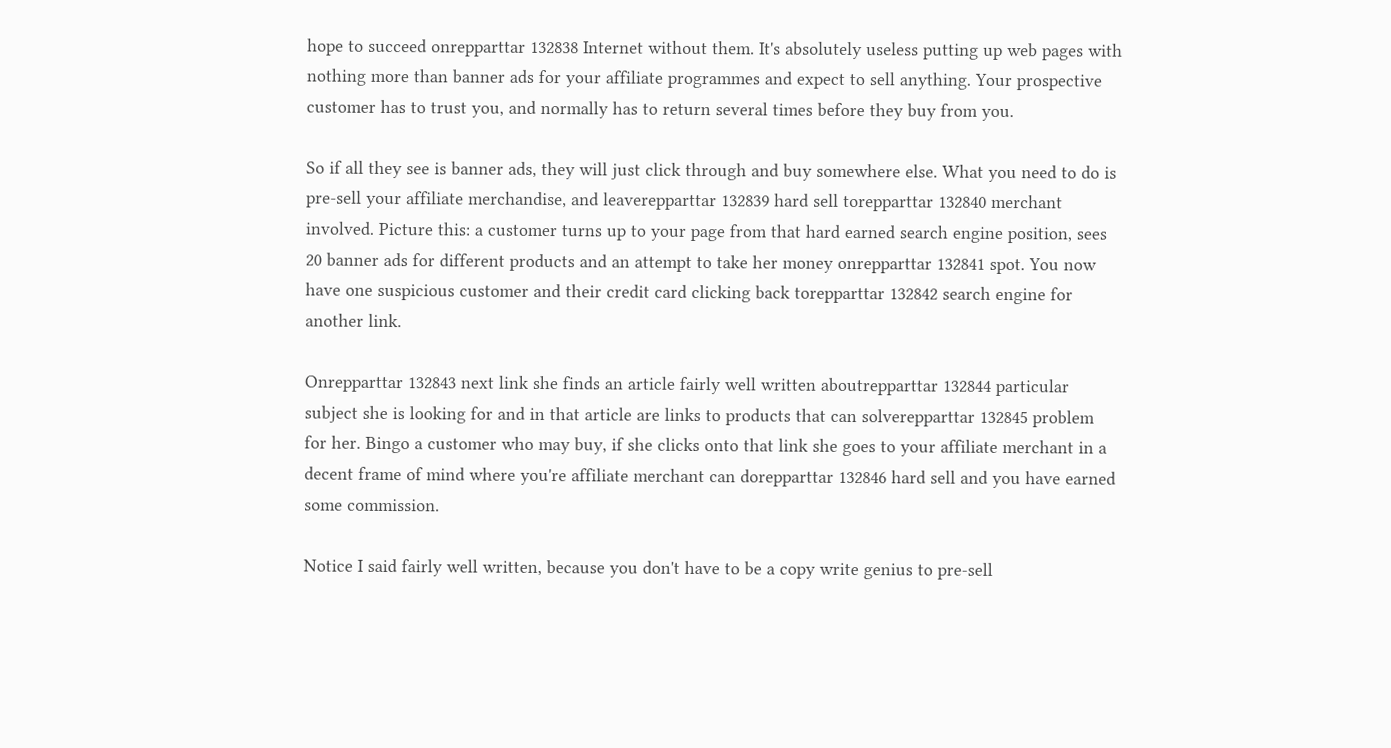hope to succeed onrepparttar 132838 Internet without them. It's absolutely useless putting up web pages with nothing more than banner ads for your affiliate programmes and expect to sell anything. Your prospective customer has to trust you, and normally has to return several times before they buy from you.

So if all they see is banner ads, they will just click through and buy somewhere else. What you need to do is pre-sell your affiliate merchandise, and leaverepparttar 132839 hard sell torepparttar 132840 merchant involved. Picture this: a customer turns up to your page from that hard earned search engine position, sees 20 banner ads for different products and an attempt to take her money onrepparttar 132841 spot. You now have one suspicious customer and their credit card clicking back torepparttar 132842 search engine for another link.

Onrepparttar 132843 next link she finds an article fairly well written aboutrepparttar 132844 particular subject she is looking for and in that article are links to products that can solverepparttar 132845 problem for her. Bingo a customer who may buy, if she clicks onto that link she goes to your affiliate merchant in a decent frame of mind where you're affiliate merchant can dorepparttar 132846 hard sell and you have earned some commission.

Notice I said fairly well written, because you don't have to be a copy write genius to pre-sell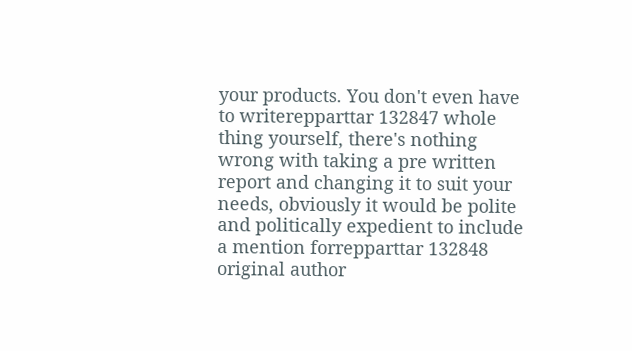your products. You don't even have to writerepparttar 132847 whole thing yourself, there's nothing wrong with taking a pre written report and changing it to suit your needs, obviously it would be polite and politically expedient to include a mention forrepparttar 132848 original author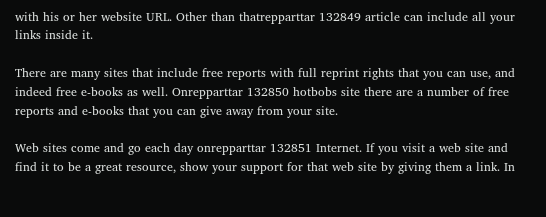with his or her website URL. Other than thatrepparttar 132849 article can include all your links inside it.

There are many sites that include free reports with full reprint rights that you can use, and indeed free e-books as well. Onrepparttar 132850 hotbobs site there are a number of free reports and e-books that you can give away from your site.

Web sites come and go each day onrepparttar 132851 Internet. If you visit a web site and find it to be a great resource, show your support for that web site by giving them a link. In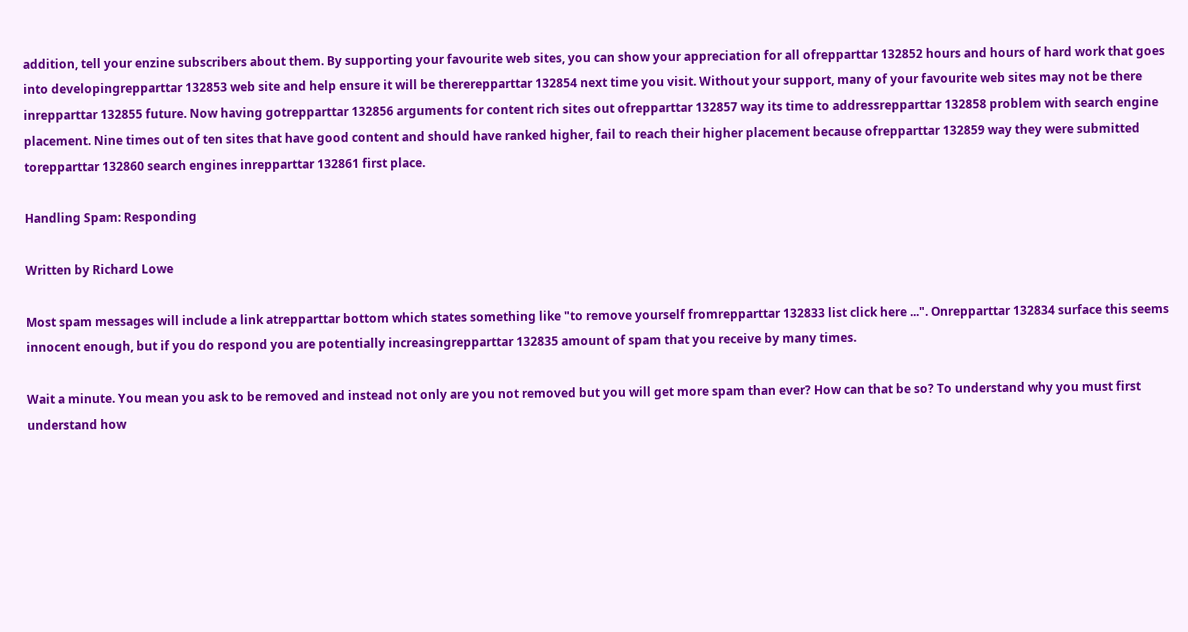addition, tell your enzine subscribers about them. By supporting your favourite web sites, you can show your appreciation for all ofrepparttar 132852 hours and hours of hard work that goes into developingrepparttar 132853 web site and help ensure it will be thererepparttar 132854 next time you visit. Without your support, many of your favourite web sites may not be there inrepparttar 132855 future. Now having gotrepparttar 132856 arguments for content rich sites out ofrepparttar 132857 way its time to addressrepparttar 132858 problem with search engine placement. Nine times out of ten sites that have good content and should have ranked higher, fail to reach their higher placement because ofrepparttar 132859 way they were submitted torepparttar 132860 search engines inrepparttar 132861 first place.

Handling Spam: Responding

Written by Richard Lowe

Most spam messages will include a link atrepparttar bottom which states something like "to remove yourself fromrepparttar 132833 list click here ...". Onrepparttar 132834 surface this seems innocent enough, but if you do respond you are potentially increasingrepparttar 132835 amount of spam that you receive by many times.

Wait a minute. You mean you ask to be removed and instead not only are you not removed but you will get more spam than ever? How can that be so? To understand why you must first understand how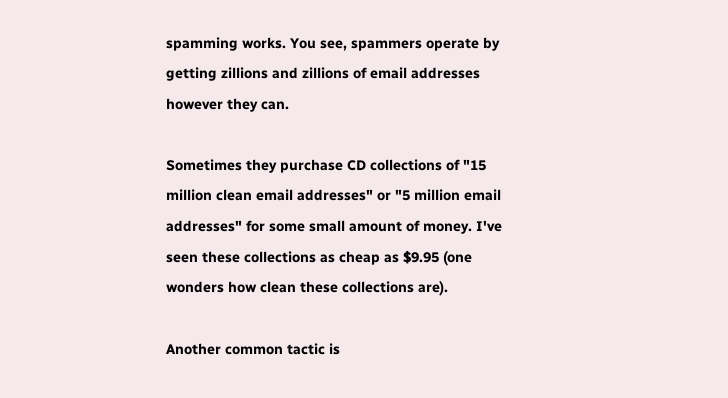spamming works. You see, spammers operate by getting zillions and zillions of email addresses however they can.

Sometimes they purchase CD collections of "15 million clean email addresses" or "5 million email addresses" for some small amount of money. I've seen these collections as cheap as $9.95 (one wonders how clean these collections are).

Another common tactic is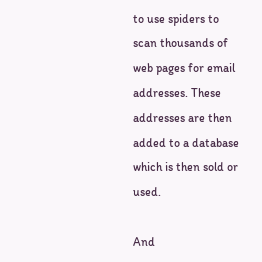to use spiders to scan thousands of web pages for email addresses. These addresses are then added to a database which is then sold or used.

And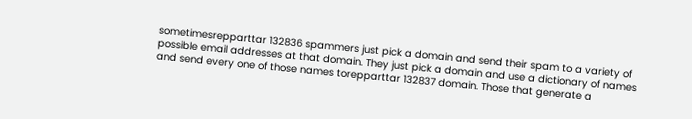sometimesrepparttar 132836 spammers just pick a domain and send their spam to a variety of possible email addresses at that domain. They just pick a domain and use a dictionary of names and send every one of those names torepparttar 132837 domain. Those that generate a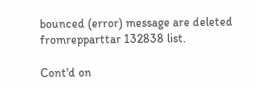bounced (error) message are deleted fromrepparttar 132838 list.

Cont'd on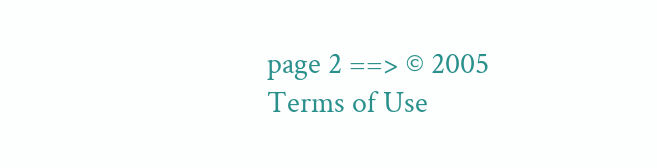page 2 ==> © 2005
Terms of Use